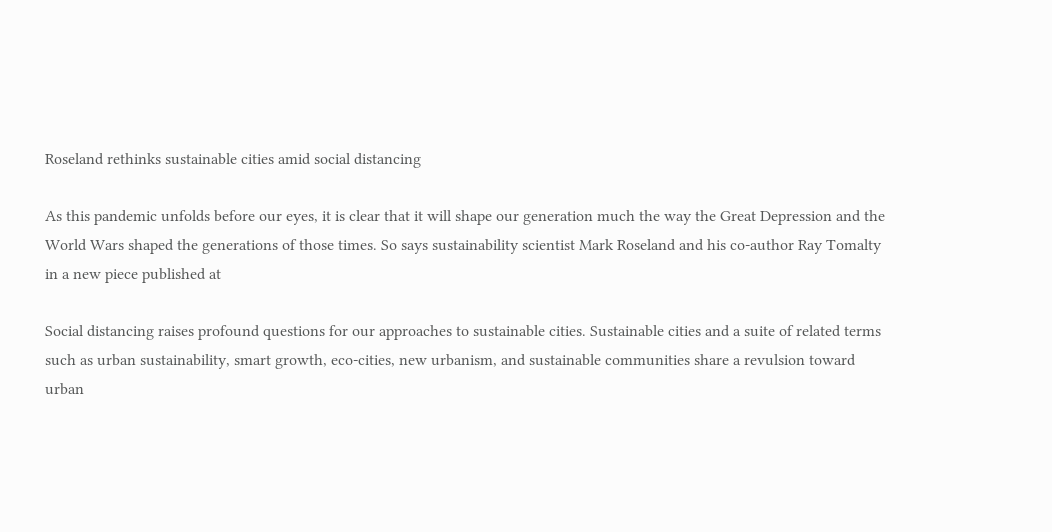Roseland rethinks sustainable cities amid social distancing

As this pandemic unfolds before our eyes, it is clear that it will shape our generation much the way the Great Depression and the World Wars shaped the generations of those times. So says sustainability scientist Mark Roseland and his co-author Ray Tomalty in a new piece published at

Social distancing raises profound questions for our approaches to sustainable cities. Sustainable cities and a suite of related terms such as urban sustainability, smart growth, eco-cities, new urbanism, and sustainable communities share a revulsion toward urban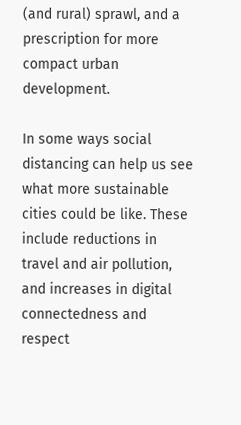(and rural) sprawl, and a prescription for more compact urban development.

In some ways social distancing can help us see what more sustainable cities could be like. These include reductions in travel and air pollution, and increases in digital connectedness and respect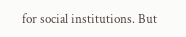for social institutions. But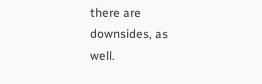there are downsides, as well.